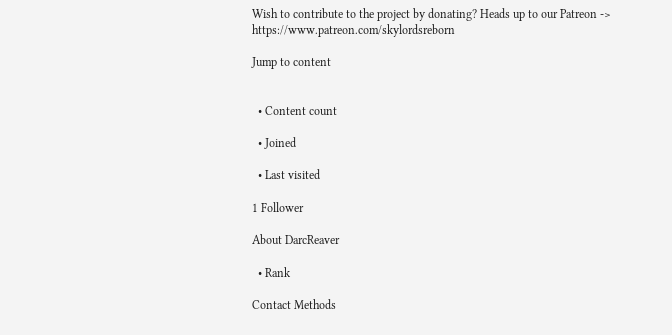Wish to contribute to the project by donating? Heads up to our Patreon -> https://www.patreon.com/skylordsreborn

Jump to content


  • Content count

  • Joined

  • Last visited

1 Follower

About DarcReaver

  • Rank

Contact Methods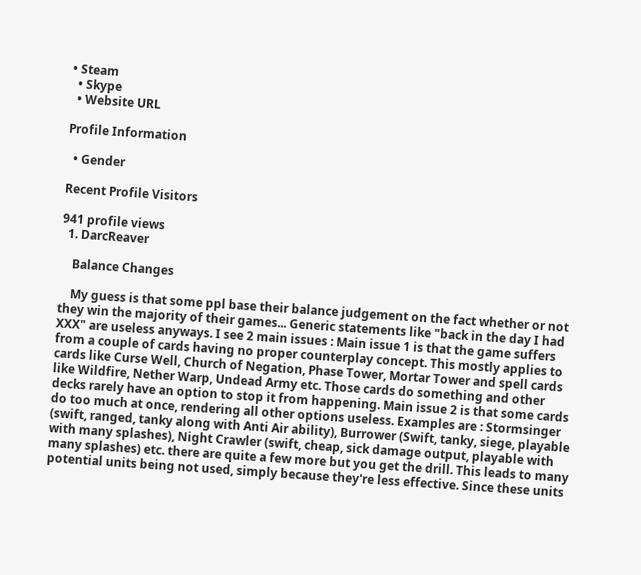• Steam
  • Skype
  • Website URL

Profile Information

  • Gender

Recent Profile Visitors

941 profile views
  1. DarcReaver

    Balance Changes

    My guess is that some ppl base their balance judgement on the fact whether or not they win the majority of their games... Generic statements like "back in the day I had XXX" are useless anyways. I see 2 main issues : Main issue 1 is that the game suffers from a couple of cards having no proper counterplay concept. This mostly applies to cards like Curse Well, Church of Negation, Phase Tower, Mortar Tower and spell cards like Wildfire, Nether Warp, Undead Army etc. Those cards do something and other decks rarely have an option to stop it from happening. Main issue 2 is that some cards do too much at once, rendering all other options useless. Examples are : Stormsinger (swift, ranged, tanky along with Anti Air ability), Burrower (Swift, tanky, siege, playable with many splashes), Night Crawler (swift, cheap, sick damage output, playable with many splashes) etc. there are quite a few more but you get the drill. This leads to many potential units being not used, simply because they're less effective. Since these units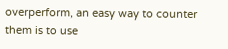overperform, an easy way to counter them is to use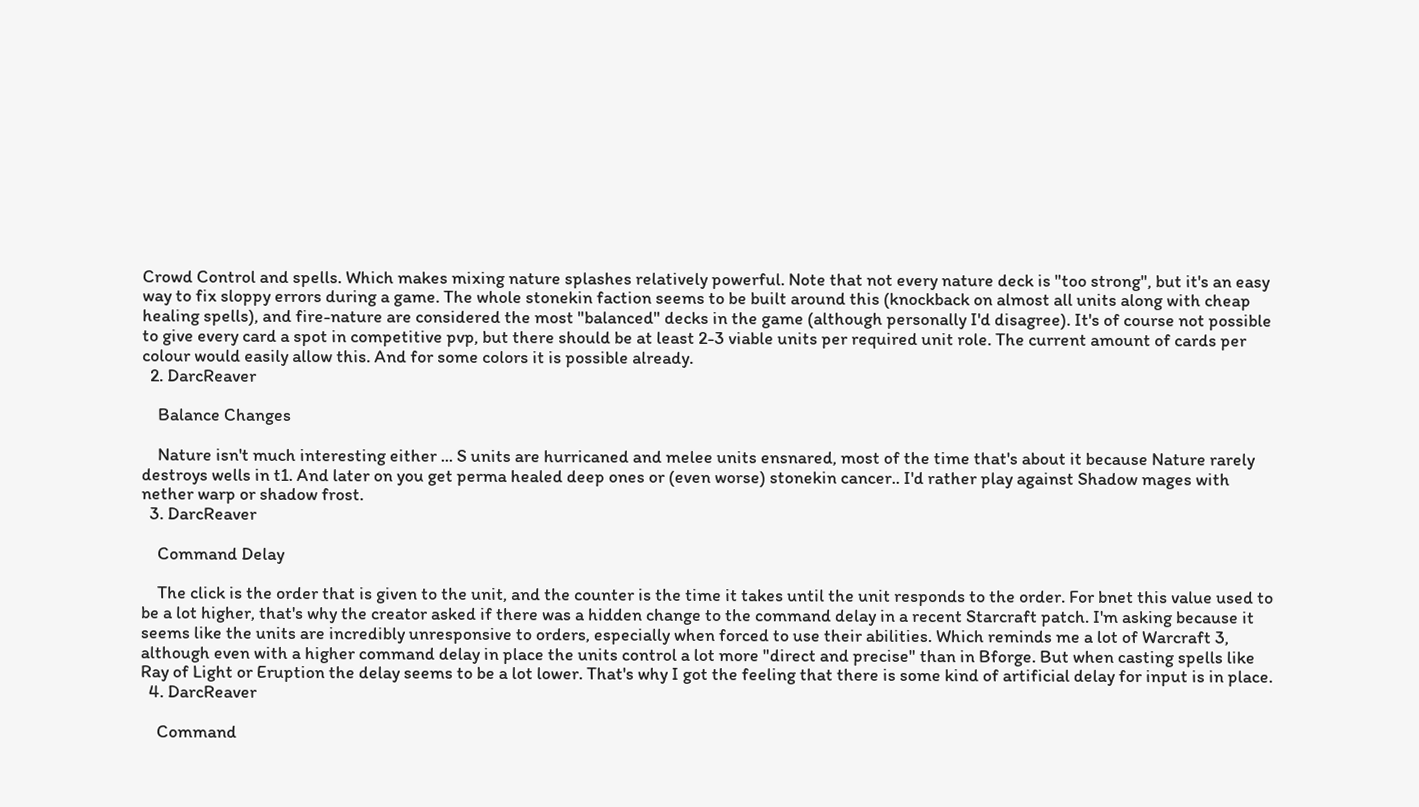Crowd Control and spells. Which makes mixing nature splashes relatively powerful. Note that not every nature deck is "too strong", but it's an easy way to fix sloppy errors during a game. The whole stonekin faction seems to be built around this (knockback on almost all units along with cheap healing spells), and fire-nature are considered the most "balanced" decks in the game (although personally I'd disagree). It's of course not possible to give every card a spot in competitive pvp, but there should be at least 2-3 viable units per required unit role. The current amount of cards per colour would easily allow this. And for some colors it is possible already.
  2. DarcReaver

    Balance Changes

    Nature isn't much interesting either ... S units are hurricaned and melee units ensnared, most of the time that's about it because Nature rarely destroys wells in t1. And later on you get perma healed deep ones or (even worse) stonekin cancer.. I'd rather play against Shadow mages with nether warp or shadow frost.
  3. DarcReaver

    Command Delay

    The click is the order that is given to the unit, and the counter is the time it takes until the unit responds to the order. For bnet this value used to be a lot higher, that's why the creator asked if there was a hidden change to the command delay in a recent Starcraft patch. I'm asking because it seems like the units are incredibly unresponsive to orders, especially when forced to use their abilities. Which reminds me a lot of Warcraft 3, although even with a higher command delay in place the units control a lot more "direct and precise" than in Bforge. But when casting spells like Ray of Light or Eruption the delay seems to be a lot lower. That's why I got the feeling that there is some kind of artificial delay for input is in place.
  4. DarcReaver

    Command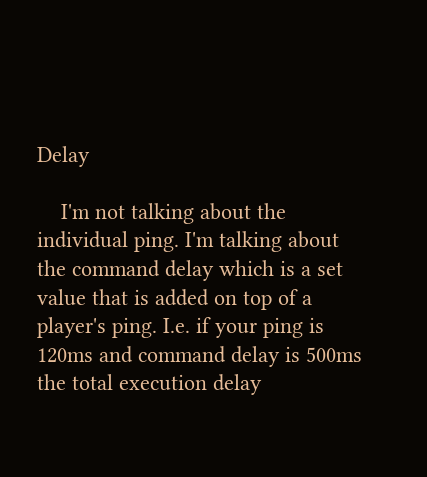Delay

    I'm not talking about the individual ping. I'm talking about the command delay which is a set value that is added on top of a player's ping. I.e. if your ping is 120ms and command delay is 500ms the total execution delay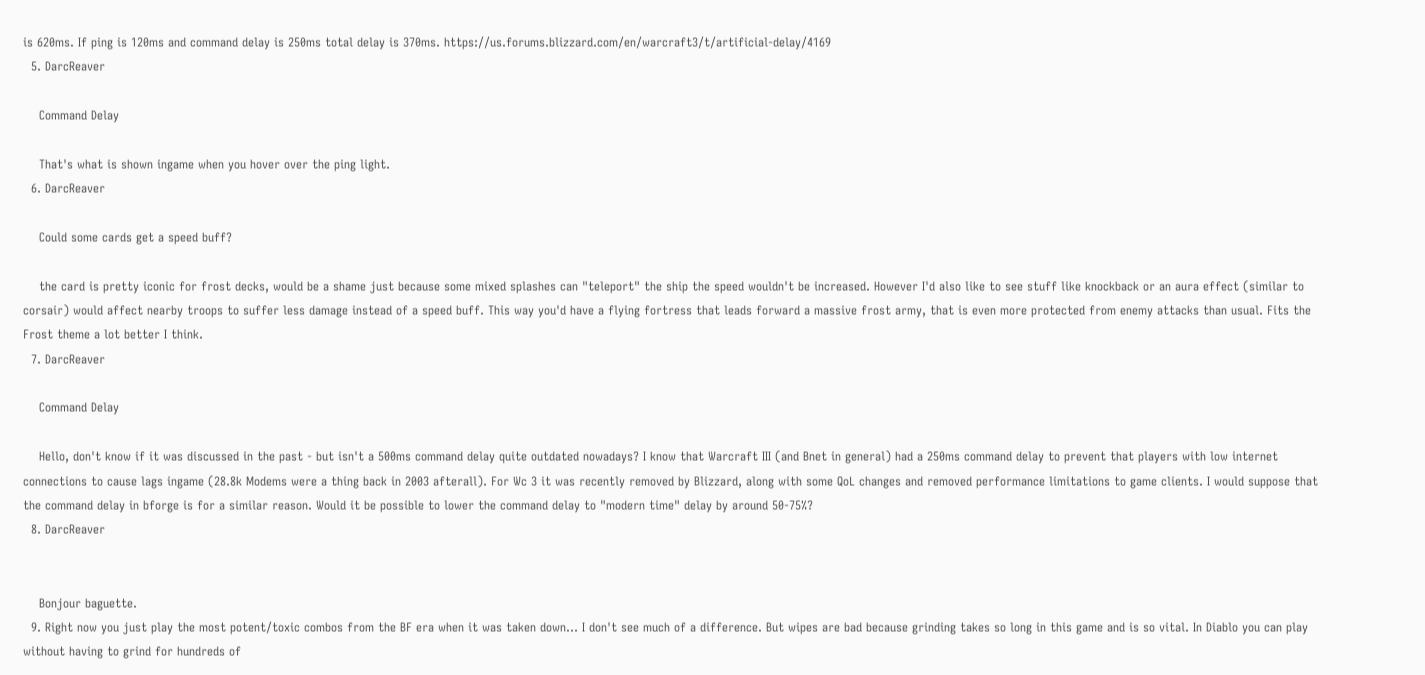is 620ms. If ping is 120ms and command delay is 250ms total delay is 370ms. https://us.forums.blizzard.com/en/warcraft3/t/artificial-delay/4169
  5. DarcReaver

    Command Delay

    That's what is shown ingame when you hover over the ping light.
  6. DarcReaver

    Could some cards get a speed buff?

    the card is pretty iconic for frost decks, would be a shame just because some mixed splashes can "teleport" the ship the speed wouldn't be increased. However I'd also like to see stuff like knockback or an aura effect (similar to corsair) would affect nearby troops to suffer less damage instead of a speed buff. This way you'd have a flying fortress that leads forward a massive frost army, that is even more protected from enemy attacks than usual. Fits the Frost theme a lot better I think.
  7. DarcReaver

    Command Delay

    Hello, don't know if it was discussed in the past - but isn't a 500ms command delay quite outdated nowadays? I know that Warcraft III (and Bnet in general) had a 250ms command delay to prevent that players with low internet connections to cause lags ingame (28.8k Modems were a thing back in 2003 afterall). For Wc 3 it was recently removed by Blizzard, along with some QoL changes and removed performance limitations to game clients. I would suppose that the command delay in bforge is for a similar reason. Would it be possible to lower the command delay to "modern time" delay by around 50-75%?
  8. DarcReaver


    Bonjour baguette.
  9. Right now you just play the most potent/toxic combos from the BF era when it was taken down... I don't see much of a difference. But wipes are bad because grinding takes so long in this game and is so vital. In Diablo you can play without having to grind for hundreds of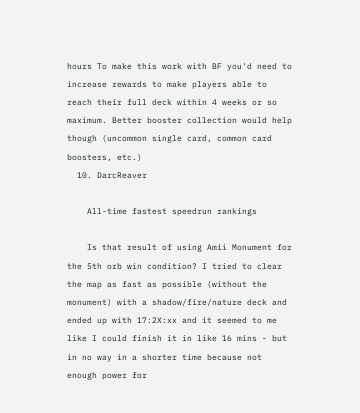hours To make this work with BF you'd need to increase rewards to make players able to reach their full deck within 4 weeks or so maximum. Better booster collection would help though (uncommon single card, common card boosters, etc.)
  10. DarcReaver

    All-time fastest speedrun rankings

    Is that result of using Amii Monument for the 5th orb win condition? I tried to clear the map as fast as possible (without the monument) with a shadow/fire/nature deck and ended up with 17:2X:xx and it seemed to me like I could finish it in like 16 mins - but in no way in a shorter time because not enough power for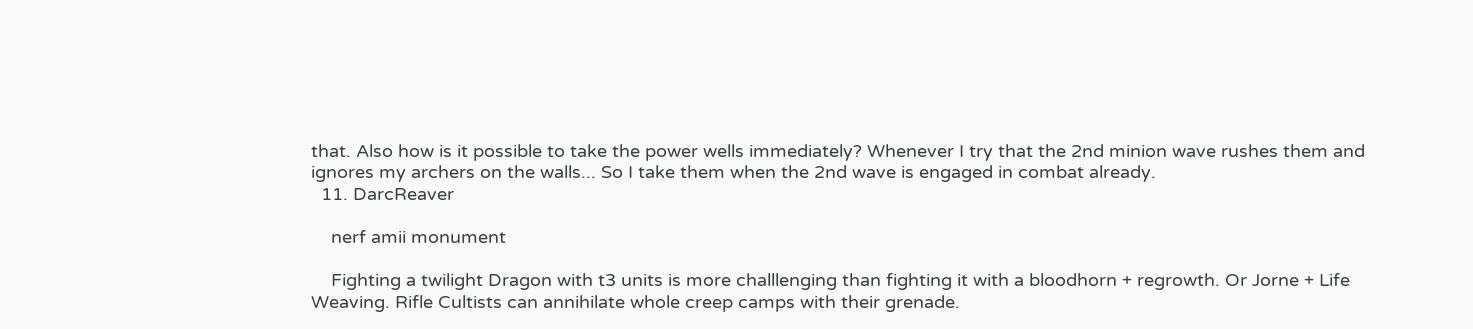that. Also how is it possible to take the power wells immediately? Whenever I try that the 2nd minion wave rushes them and ignores my archers on the walls... So I take them when the 2nd wave is engaged in combat already.
  11. DarcReaver

    nerf amii monument

    Fighting a twilight Dragon with t3 units is more challlenging than fighting it with a bloodhorn + regrowth. Or Jorne + Life Weaving. Rifle Cultists can annihilate whole creep camps with their grenade.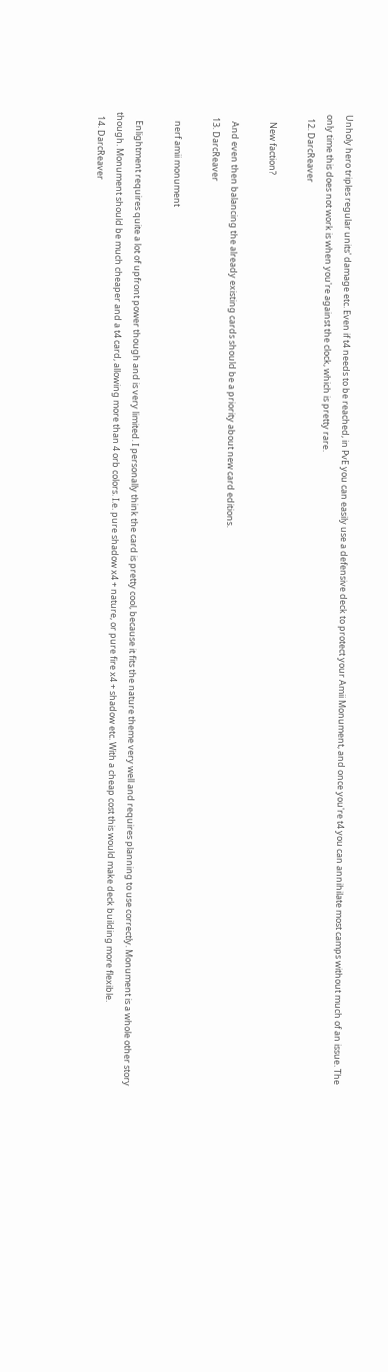Unholy hero triples regular units' damage etc. Even if t4 needs to be reached, in PvE you can easily use a defensive deck to protect your Amii Monument, and once you're t4 you can annihilate most camps without much of an issue. The only time this does not work is when you're against the clock, which is pretty rare.
  12. DarcReaver

    New faction?

    And even then balancing the already existing cards should be a priority about new card editions.
  13. DarcReaver

    nerf amii monument

    Enlightment requires quite a lot of upfront power though and is very limited. I personally think the card is pretty cool, because it fits the nature theme very well and requires planning to use correctly. Monument is a whole other story though. Monument should be much cheaper and a t4 card, allowing more than 4 orb colors. I.e. pure shadow x4 + nature, or pure fire x4 + shadow etc. With a cheap cost this would make deck building more flexible.
  14. DarcReaver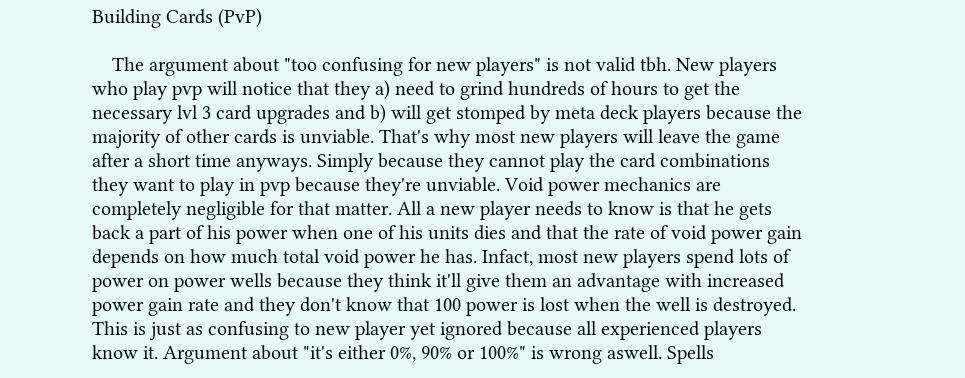Building Cards (PvP)

    The argument about "too confusing for new players" is not valid tbh. New players who play pvp will notice that they a) need to grind hundreds of hours to get the necessary lvl 3 card upgrades and b) will get stomped by meta deck players because the majority of other cards is unviable. That's why most new players will leave the game after a short time anyways. Simply because they cannot play the card combinations they want to play in pvp because they're unviable. Void power mechanics are completely negligible for that matter. All a new player needs to know is that he gets back a part of his power when one of his units dies and that the rate of void power gain depends on how much total void power he has. Infact, most new players spend lots of power on power wells because they think it'll give them an advantage with increased power gain rate and they don't know that 100 power is lost when the well is destroyed. This is just as confusing to new player yet ignored because all experienced players know it. Argument about "it's either 0%, 90% or 100%" is wrong aswell. Spells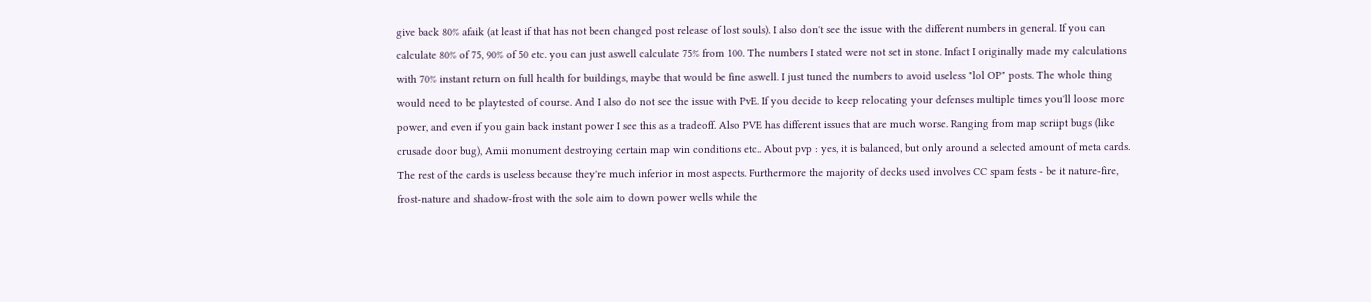give back 80% afaik (at least if that has not been changed post release of lost souls). I also don't see the issue with the different numbers in general. If you can calculate 80% of 75, 90% of 50 etc. you can just aswell calculate 75% from 100. The numbers I stated were not set in stone. Infact I originally made my calculations with 70% instant return on full health for buildings, maybe that would be fine aswell. I just tuned the numbers to avoid useless "lol OP" posts. The whole thing would need to be playtested of course. And I also do not see the issue with PvE. If you decide to keep relocating your defenses multiple times you'll loose more power, and even if you gain back instant power I see this as a tradeoff. Also PVE has different issues that are much worse. Ranging from map scriipt bugs (like crusade door bug), Amii monument destroying certain map win conditions etc.. About pvp : yes, it is balanced, but only around a selected amount of meta cards. The rest of the cards is useless because they're much inferior in most aspects. Furthermore the majority of decks used involves CC spam fests - be it nature-fire, frost-nature and shadow-frost with the sole aim to down power wells while the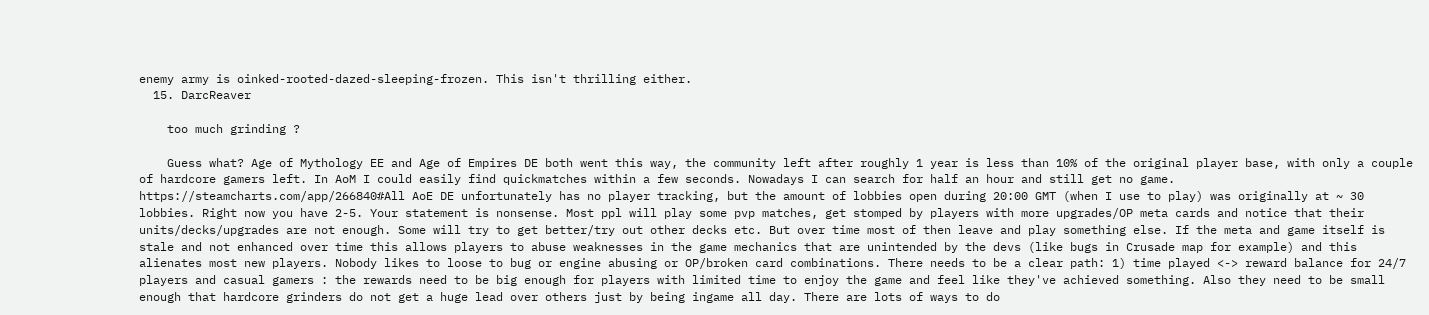enemy army is oinked-rooted-dazed-sleeping-frozen. This isn't thrilling either.
  15. DarcReaver

    too much grinding ?

    Guess what? Age of Mythology EE and Age of Empires DE both went this way, the community left after roughly 1 year is less than 10% of the original player base, with only a couple of hardcore gamers left. In AoM I could easily find quickmatches within a few seconds. Nowadays I can search for half an hour and still get no game. https://steamcharts.com/app/266840#All AoE DE unfortunately has no player tracking, but the amount of lobbies open during 20:00 GMT (when I use to play) was originally at ~ 30 lobbies. Right now you have 2-5. Your statement is nonsense. Most ppl will play some pvp matches, get stomped by players with more upgrades/OP meta cards and notice that their units/decks/upgrades are not enough. Some will try to get better/try out other decks etc. But over time most of then leave and play something else. If the meta and game itself is stale and not enhanced over time this allows players to abuse weaknesses in the game mechanics that are unintended by the devs (like bugs in Crusade map for example) and this alienates most new players. Nobody likes to loose to bug or engine abusing or OP/broken card combinations. There needs to be a clear path: 1) time played <-> reward balance for 24/7 players and casual gamers : the rewards need to be big enough for players with limited time to enjoy the game and feel like they've achieved something. Also they need to be small enough that hardcore grinders do not get a huge lead over others just by being ingame all day. There are lots of ways to do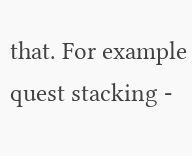that. For example quest stacking -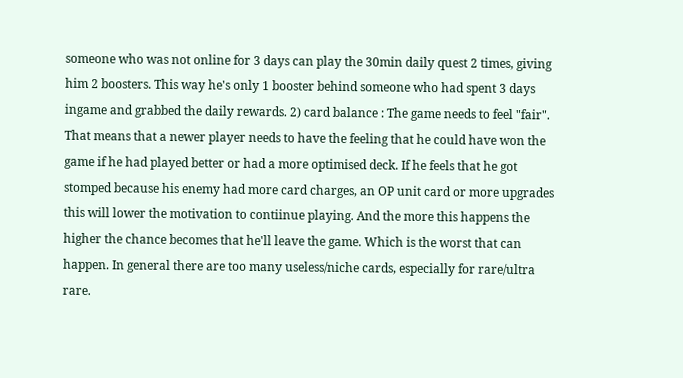someone who was not online for 3 days can play the 30min daily quest 2 times, giving him 2 boosters. This way he's only 1 booster behind someone who had spent 3 days ingame and grabbed the daily rewards. 2) card balance : The game needs to feel "fair". That means that a newer player needs to have the feeling that he could have won the game if he had played better or had a more optimised deck. If he feels that he got stomped because his enemy had more card charges, an OP unit card or more upgrades this will lower the motivation to contiinue playing. And the more this happens the higher the chance becomes that he'll leave the game. Which is the worst that can happen. In general there are too many useless/niche cards, especially for rare/ultra rare.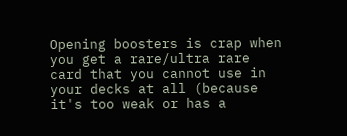Opening boosters is crap when you get a rare/ultra rare card that you cannot use in your decks at all (because it's too weak or has a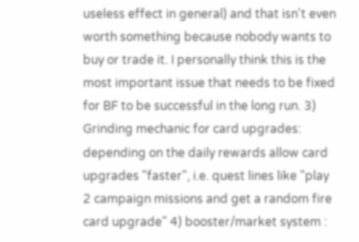useless effect in general) and that isn't even worth something because nobody wants to buy or trade it. I personally think this is the most important issue that needs to be fixed for BF to be successful in the long run. 3) Grinding mechanic for card upgrades: depending on the daily rewards allow card upgrades "faster", i.e. quest lines like "play 2 campaign missions and get a random fire card upgrade" 4) booster/market system :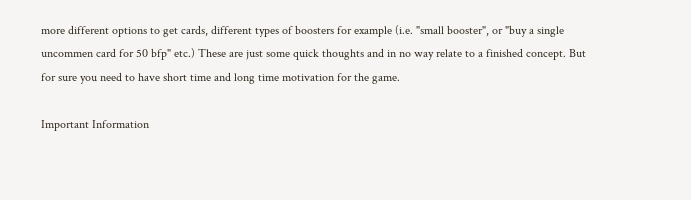more different options to get cards, different types of boosters for example (i.e. "small booster", or "buy a single uncommen card for 50 bfp" etc.) These are just some quick thoughts and in no way relate to a finished concept. But for sure you need to have short time and long time motivation for the game.

Important Information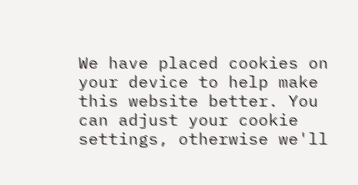We have placed cookies on your device to help make this website better. You can adjust your cookie settings, otherwise we'll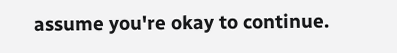assume you're okay to continue.